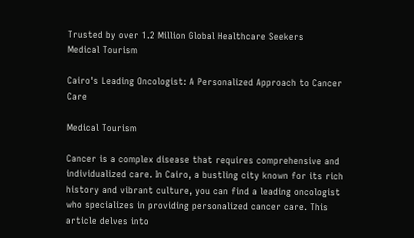Trusted by over 1.2 Million Global Healthcare Seekers
Medical Tourism

Cairo's Leading Oncologist: A Personalized Approach to Cancer Care

Medical Tourism

Cancer is a complex disease that requires comprehensive and individualized care. In Cairo, a bustling city known for its rich history and vibrant culture, you can find a leading oncologist who specializes in providing personalized cancer care. This article delves into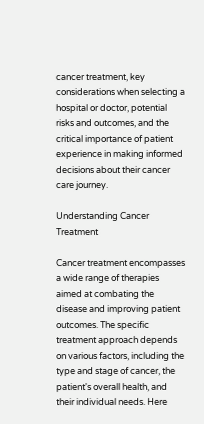cancer treatment, key considerations when selecting a hospital or doctor, potential risks and outcomes, and the critical importance of patient experience in making informed decisions about their cancer care journey.

Understanding Cancer Treatment

Cancer treatment encompasses a wide range of therapies aimed at combating the disease and improving patient outcomes. The specific treatment approach depends on various factors, including the type and stage of cancer, the patient's overall health, and their individual needs. Here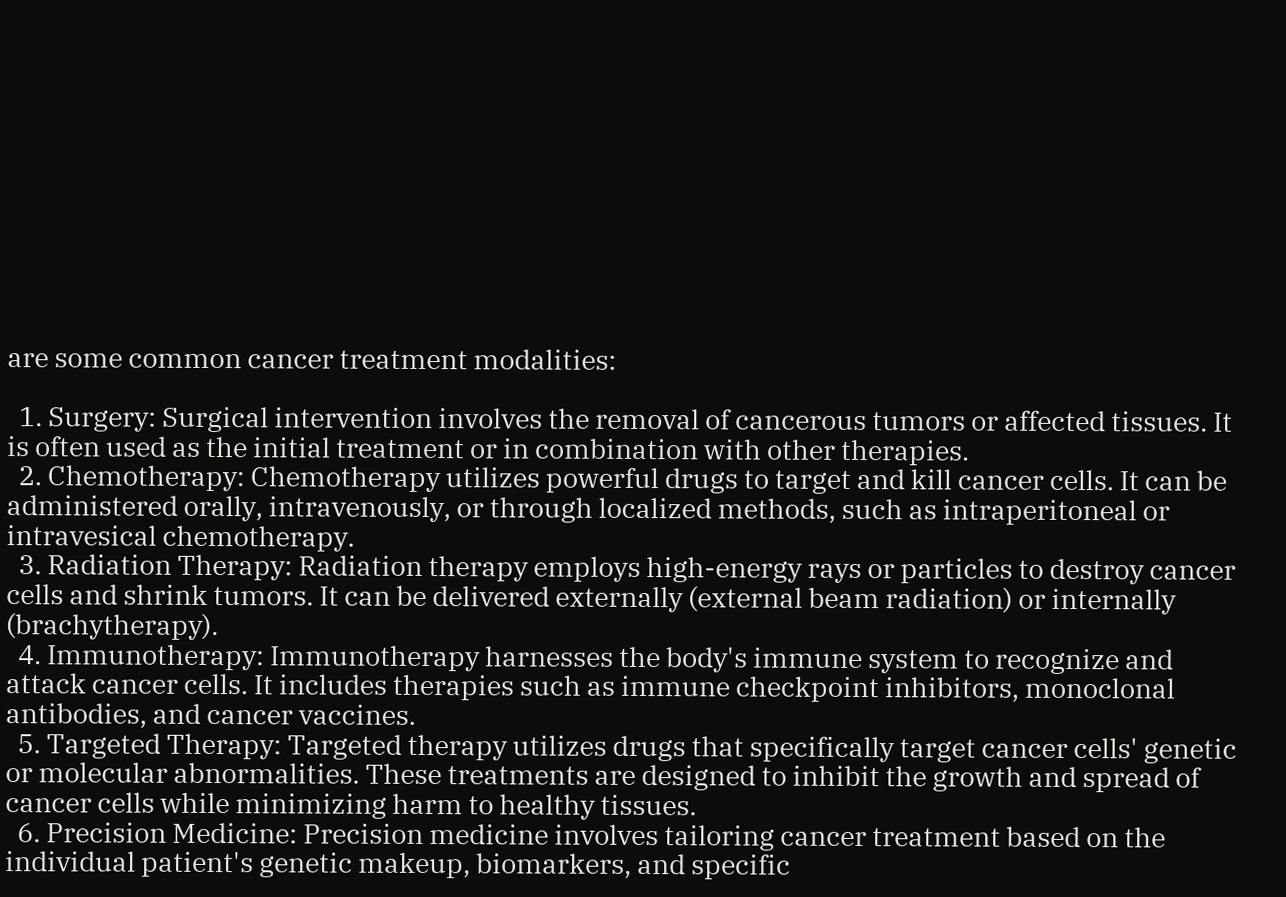are some common cancer treatment modalities:

  1. Surgery: Surgical intervention involves the removal of cancerous tumors or affected tissues. It is often used as the initial treatment or in combination with other therapies.
  2. Chemotherapy: Chemotherapy utilizes powerful drugs to target and kill cancer cells. It can be administered orally, intravenously, or through localized methods, such as intraperitoneal or intravesical chemotherapy.
  3. Radiation Therapy: Radiation therapy employs high-energy rays or particles to destroy cancer cells and shrink tumors. It can be delivered externally (external beam radiation) or internally (brachytherapy).
  4. Immunotherapy: Immunotherapy harnesses the body's immune system to recognize and attack cancer cells. It includes therapies such as immune checkpoint inhibitors, monoclonal antibodies, and cancer vaccines.
  5. Targeted Therapy: Targeted therapy utilizes drugs that specifically target cancer cells' genetic or molecular abnormalities. These treatments are designed to inhibit the growth and spread of cancer cells while minimizing harm to healthy tissues.
  6. Precision Medicine: Precision medicine involves tailoring cancer treatment based on the individual patient's genetic makeup, biomarkers, and specific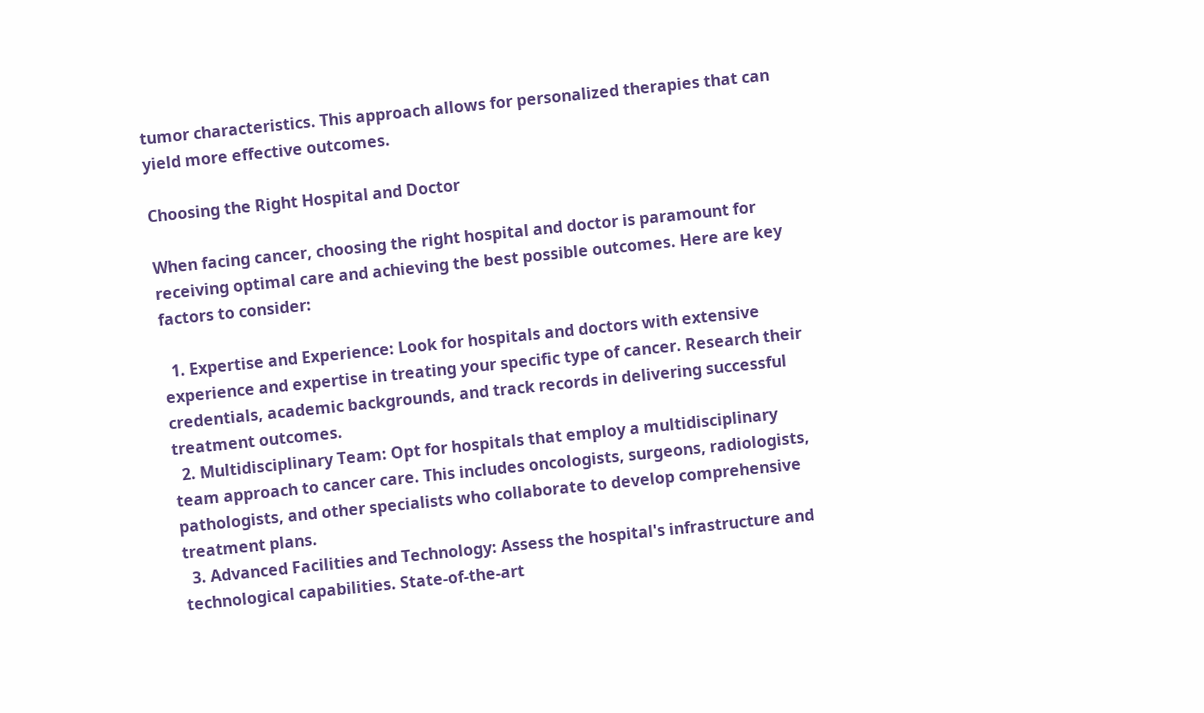tumor characteristics. This approach allows for personalized therapies that can yield more effective outcomes.

Choosing the Right Hospital and Doctor

When facing cancer, choosing the right hospital and doctor is paramount for receiving optimal care and achieving the best possible outcomes. Here are key factors to consider:

  1. Expertise and Experience: Look for hospitals and doctors with extensive experience and expertise in treating your specific type of cancer. Research their credentials, academic backgrounds, and track records in delivering successful treatment outcomes.
  2. Multidisciplinary Team: Opt for hospitals that employ a multidisciplinary team approach to cancer care. This includes oncologists, surgeons, radiologists, pathologists, and other specialists who collaborate to develop comprehensive treatment plans.
  3. Advanced Facilities and Technology: Assess the hospital's infrastructure and technological capabilities. State-of-the-art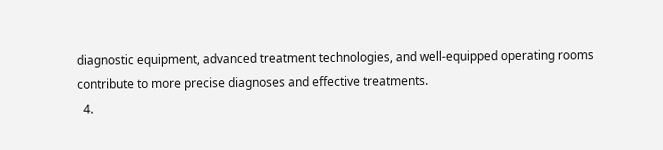diagnostic equipment, advanced treatment technologies, and well-equipped operating rooms contribute to more precise diagnoses and effective treatments.
  4.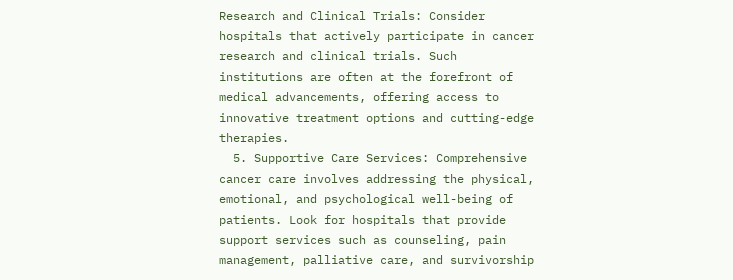Research and Clinical Trials: Consider hospitals that actively participate in cancer research and clinical trials. Such institutions are often at the forefront of medical advancements, offering access to innovative treatment options and cutting-edge therapies.
  5. Supportive Care Services: Comprehensive cancer care involves addressing the physical, emotional, and psychological well-being of patients. Look for hospitals that provide support services such as counseling, pain management, palliative care, and survivorship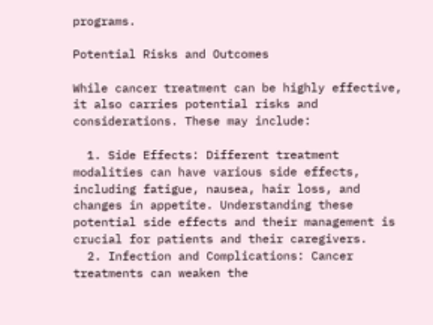programs.

Potential Risks and Outcomes

While cancer treatment can be highly effective, it also carries potential risks and considerations. These may include:

  1. Side Effects: Different treatment modalities can have various side effects, including fatigue, nausea, hair loss, and changes in appetite. Understanding these potential side effects and their management is crucial for patients and their caregivers.
  2. Infection and Complications: Cancer treatments can weaken the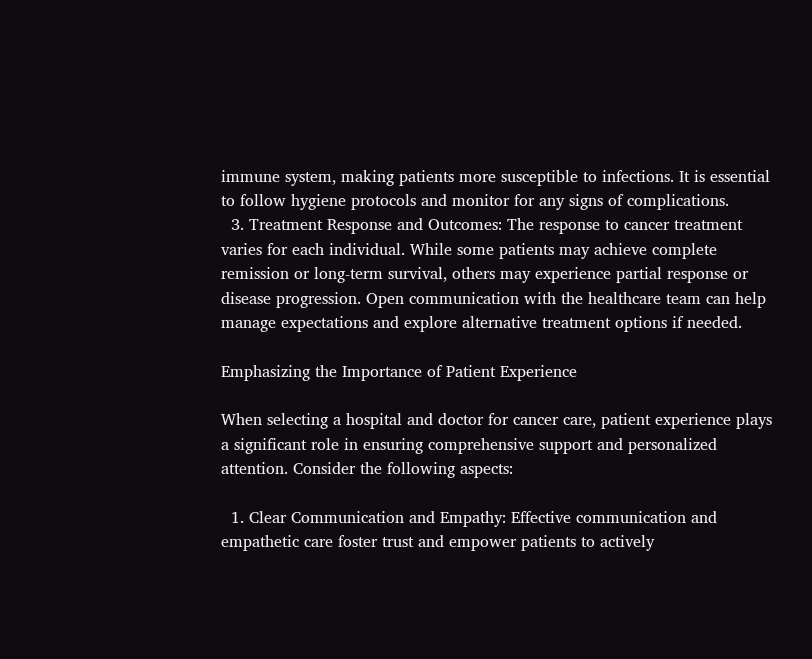immune system, making patients more susceptible to infections. It is essential to follow hygiene protocols and monitor for any signs of complications.
  3. Treatment Response and Outcomes: The response to cancer treatment varies for each individual. While some patients may achieve complete remission or long-term survival, others may experience partial response or disease progression. Open communication with the healthcare team can help manage expectations and explore alternative treatment options if needed.

Emphasizing the Importance of Patient Experience

When selecting a hospital and doctor for cancer care, patient experience plays a significant role in ensuring comprehensive support and personalized attention. Consider the following aspects:

  1. Clear Communication and Empathy: Effective communication and empathetic care foster trust and empower patients to actively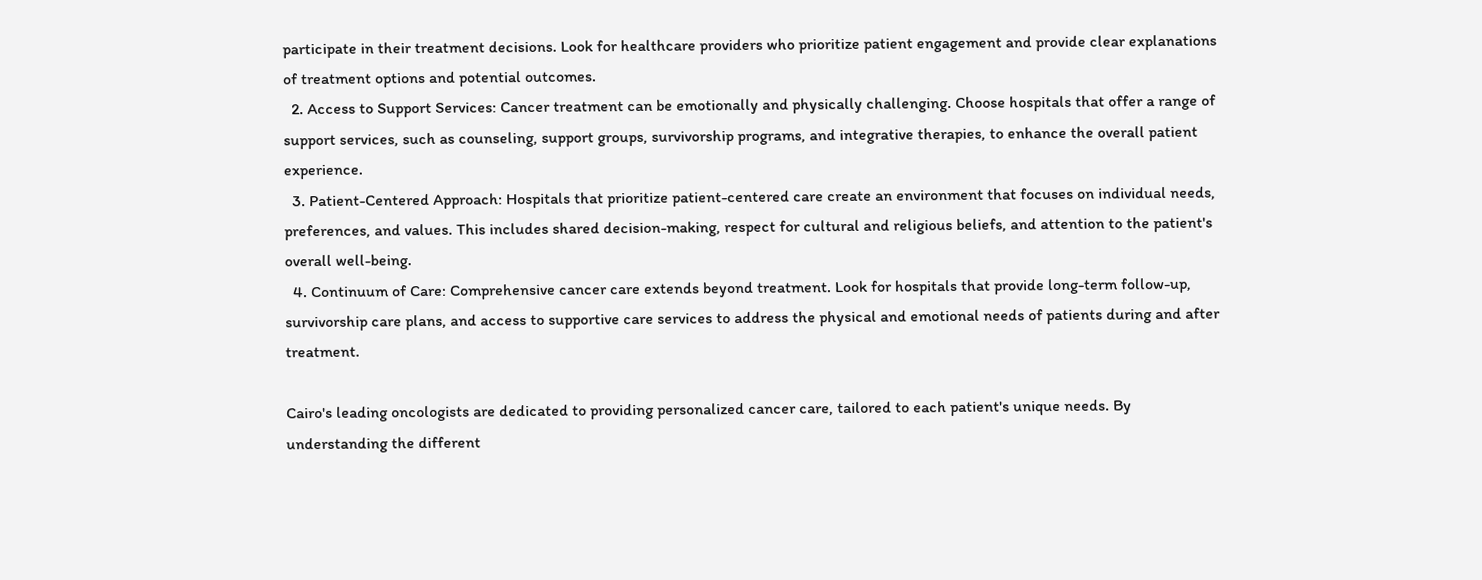participate in their treatment decisions. Look for healthcare providers who prioritize patient engagement and provide clear explanations of treatment options and potential outcomes.
  2. Access to Support Services: Cancer treatment can be emotionally and physically challenging. Choose hospitals that offer a range of support services, such as counseling, support groups, survivorship programs, and integrative therapies, to enhance the overall patient experience.
  3. Patient-Centered Approach: Hospitals that prioritize patient-centered care create an environment that focuses on individual needs, preferences, and values. This includes shared decision-making, respect for cultural and religious beliefs, and attention to the patient's overall well-being.
  4. Continuum of Care: Comprehensive cancer care extends beyond treatment. Look for hospitals that provide long-term follow-up, survivorship care plans, and access to supportive care services to address the physical and emotional needs of patients during and after treatment.

Cairo's leading oncologists are dedicated to providing personalized cancer care, tailored to each patient's unique needs. By understanding the different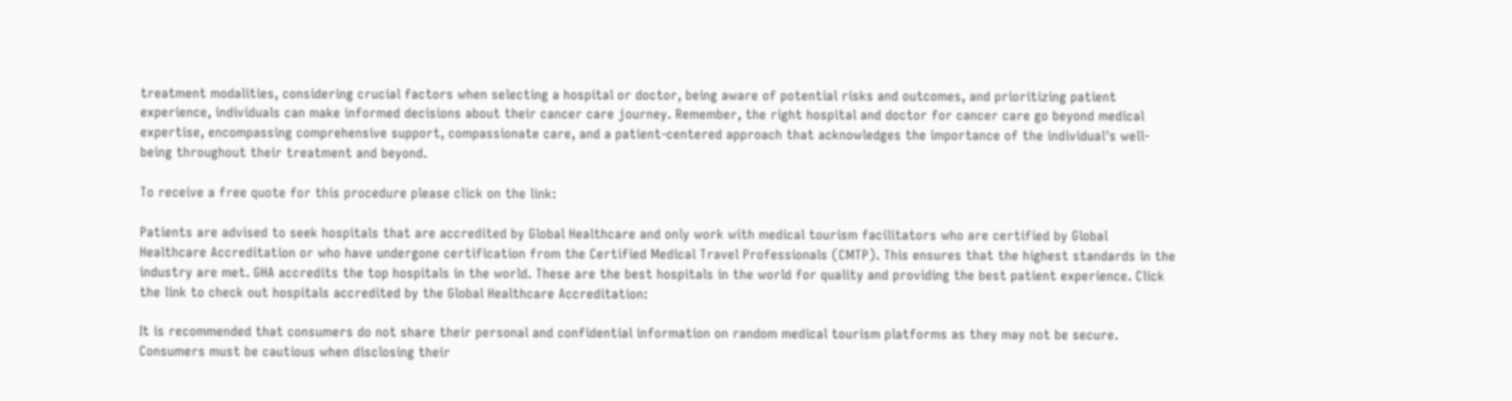treatment modalities, considering crucial factors when selecting a hospital or doctor, being aware of potential risks and outcomes, and prioritizing patient experience, individuals can make informed decisions about their cancer care journey. Remember, the right hospital and doctor for cancer care go beyond medical expertise, encompassing comprehensive support, compassionate care, and a patient-centered approach that acknowledges the importance of the individual's well-being throughout their treatment and beyond.

To receive a free quote for this procedure please click on the link:

Patients are advised to seek hospitals that are accredited by Global Healthcare and only work with medical tourism facilitators who are certified by Global Healthcare Accreditation or who have undergone certification from the Certified Medical Travel Professionals (CMTP). This ensures that the highest standards in the industry are met. GHA accredits the top hospitals in the world. These are the best hospitals in the world for quality and providing the best patient experience. Click the link to check out hospitals accredited by the Global Healthcare Accreditation:

It is recommended that consumers do not share their personal and confidential information on random medical tourism platforms as they may not be secure. Consumers must be cautious when disclosing their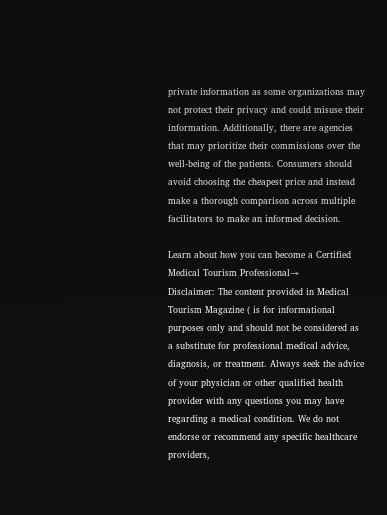private information as some organizations may not protect their privacy and could misuse their information. Additionally, there are agencies that may prioritize their commissions over the well-being of the patients. Consumers should avoid choosing the cheapest price and instead make a thorough comparison across multiple facilitators to make an informed decision.

Learn about how you can become a Certified Medical Tourism Professional→
Disclaimer: The content provided in Medical Tourism Magazine ( is for informational purposes only and should not be considered as a substitute for professional medical advice, diagnosis, or treatment. Always seek the advice of your physician or other qualified health provider with any questions you may have regarding a medical condition. We do not endorse or recommend any specific healthcare providers,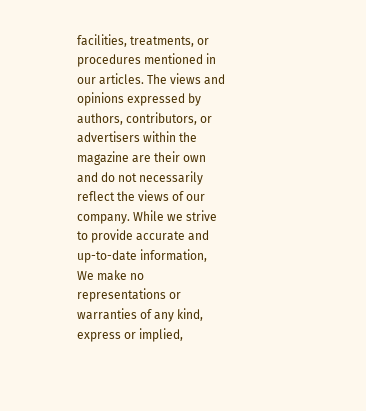facilities, treatments, or procedures mentioned in our articles. The views and opinions expressed by authors, contributors, or advertisers within the magazine are their own and do not necessarily reflect the views of our company. While we strive to provide accurate and up-to-date information, We make no representations or warranties of any kind, express or implied,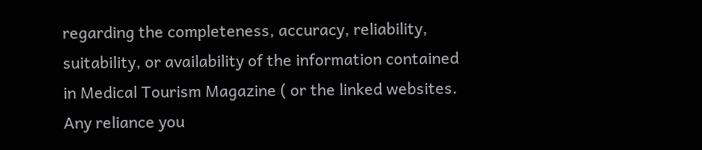regarding the completeness, accuracy, reliability, suitability, or availability of the information contained in Medical Tourism Magazine ( or the linked websites. Any reliance you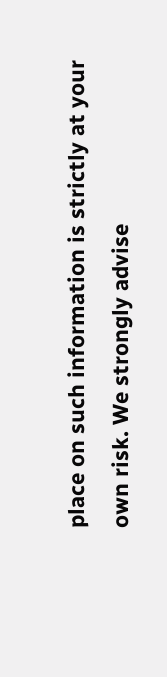place on such information is strictly at your own risk. We strongly advise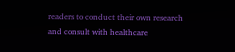readers to conduct their own research and consult with healthcare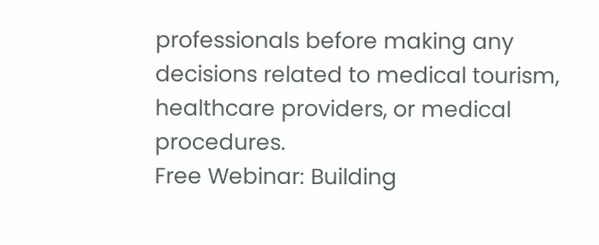professionals before making any decisions related to medical tourism, healthcare providers, or medical procedures.
Free Webinar: Building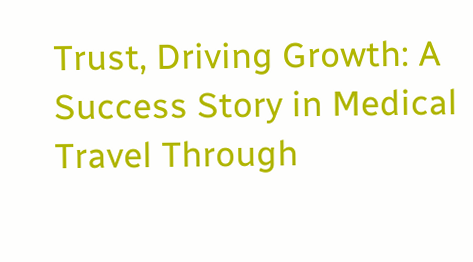Trust, Driving Growth: A Success Story in Medical Travel Through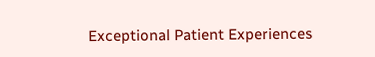Exceptional Patient Experiences